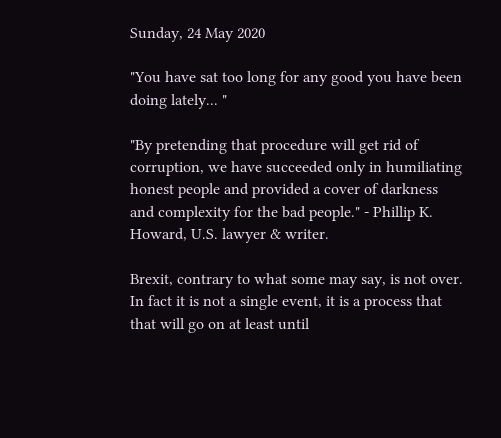Sunday, 24 May 2020

"You have sat too long for any good you have been doing lately... "

"By pretending that procedure will get rid of corruption, we have succeeded only in humiliating honest people and provided a cover of darkness and complexity for the bad people." - Phillip K. Howard, U.S. lawyer & writer.

Brexit, contrary to what some may say, is not over. In fact it is not a single event, it is a process that that will go on at least until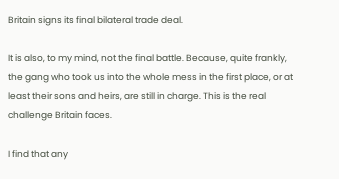Britain signs its final bilateral trade deal.

It is also, to my mind, not the final battle. Because, quite frankly, the gang who took us into the whole mess in the first place, or at least their sons and heirs, are still in charge. This is the real challenge Britain faces.

I find that any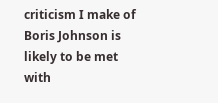criticism I make of Boris Johnson is likely to be met with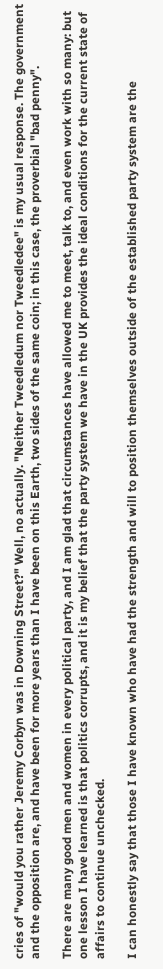cries of "would you rather Jeremy Corbyn was in Downing Street?" Well, no actually. "Neither Tweedledum nor Tweedledee" is my usual response. The government and the opposition are, and have been for more years than I have been on this Earth, two sides of the same coin; in this case, the proverbial "bad penny".

There are many good men and women in every political party, and I am glad that circumstances have allowed me to meet, talk to, and even work with so many: but one lesson I have learned is that politics corrupts, and it is my belief that the party system we have in the UK provides the ideal conditions for the current state of affairs to continue unchecked.

I can honestly say that those I have known who have had the strength and will to position themselves outside of the established party system are the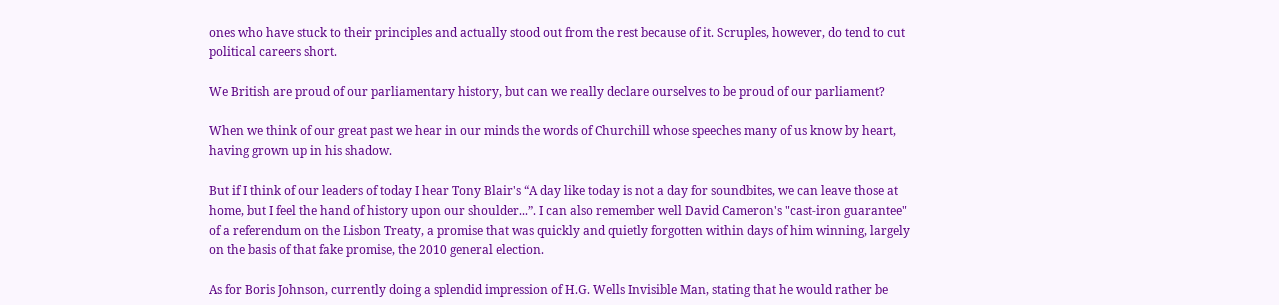ones who have stuck to their principles and actually stood out from the rest because of it. Scruples, however, do tend to cut political careers short.

We British are proud of our parliamentary history, but can we really declare ourselves to be proud of our parliament?

When we think of our great past we hear in our minds the words of Churchill whose speeches many of us know by heart, having grown up in his shadow.

But if I think of our leaders of today I hear Tony Blair's “A day like today is not a day for soundbites, we can leave those at home, but I feel the hand of history upon our shoulder...”. I can also remember well David Cameron's "cast-iron guarantee" of a referendum on the Lisbon Treaty, a promise that was quickly and quietly forgotten within days of him winning, largely on the basis of that fake promise, the 2010 general election.

As for Boris Johnson, currently doing a splendid impression of H.G. Wells Invisible Man, stating that he would rather be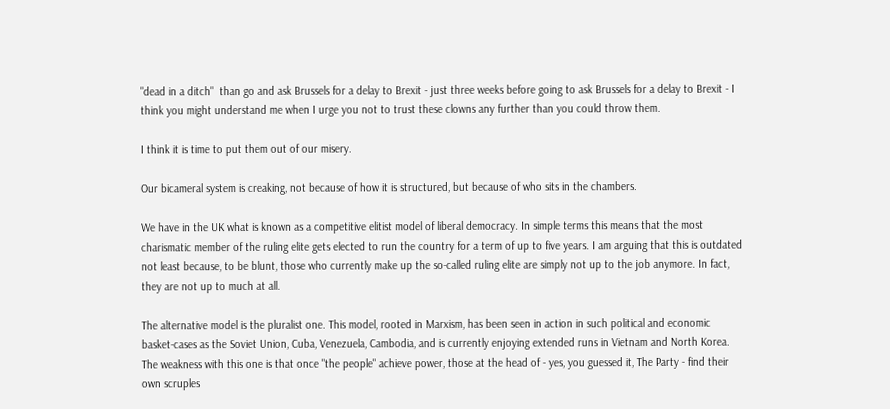"dead in a ditch"  than go and ask Brussels for a delay to Brexit - just three weeks before going to ask Brussels for a delay to Brexit - I think you might understand me when I urge you not to trust these clowns any further than you could throw them.

I think it is time to put them out of our misery.

Our bicameral system is creaking, not because of how it is structured, but because of who sits in the chambers.

We have in the UK what is known as a competitive elitist model of liberal democracy. In simple terms this means that the most charismatic member of the ruling elite gets elected to run the country for a term of up to five years. I am arguing that this is outdated not least because, to be blunt, those who currently make up the so-called ruling elite are simply not up to the job anymore. In fact, they are not up to much at all.

The alternative model is the pluralist one. This model, rooted in Marxism, has been seen in action in such political and economic basket-cases as the Soviet Union, Cuba, Venezuela, Cambodia, and is currently enjoying extended runs in Vietnam and North Korea. The weakness with this one is that once "the people" achieve power, those at the head of - yes, you guessed it, The Party - find their own scruples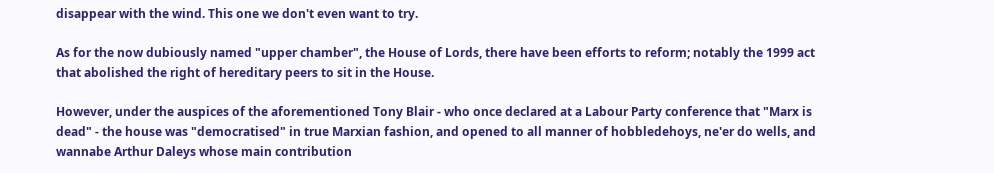disappear with the wind. This one we don't even want to try.

As for the now dubiously named "upper chamber", the House of Lords, there have been efforts to reform; notably the 1999 act that abolished the right of hereditary peers to sit in the House.

However, under the auspices of the aforementioned Tony Blair - who once declared at a Labour Party conference that "Marx is dead" - the house was "democratised" in true Marxian fashion, and opened to all manner of hobbledehoys, ne'er do wells, and wannabe Arthur Daleys whose main contribution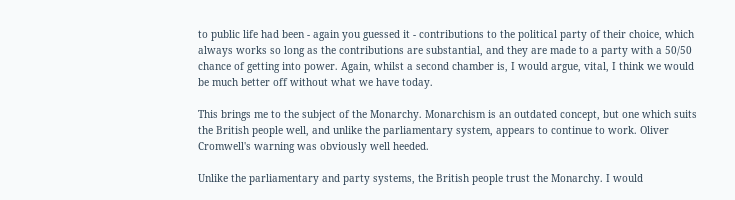to public life had been - again you guessed it - contributions to the political party of their choice, which always works so long as the contributions are substantial, and they are made to a party with a 50/50 chance of getting into power. Again, whilst a second chamber is, I would argue, vital, I think we would be much better off without what we have today.

This brings me to the subject of the Monarchy. Monarchism is an outdated concept, but one which suits the British people well, and unlike the parliamentary system, appears to continue to work. Oliver Cromwell's warning was obviously well heeded.

Unlike the parliamentary and party systems, the British people trust the Monarchy. I would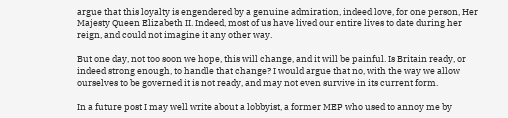argue that this loyalty is engendered by a genuine admiration, indeed love, for one person, Her Majesty Queen Elizabeth II. Indeed, most of us have lived our entire lives to date during her reign, and could not imagine it any other way.

But one day, not too soon we hope, this will change, and it will be painful. Is Britain ready, or indeed strong enough, to handle that change? I would argue that no, with the way we allow ourselves to be governed it is not ready, and may not even survive in its current form.

In a future post I may well write about a lobbyist, a former MEP who used to annoy me by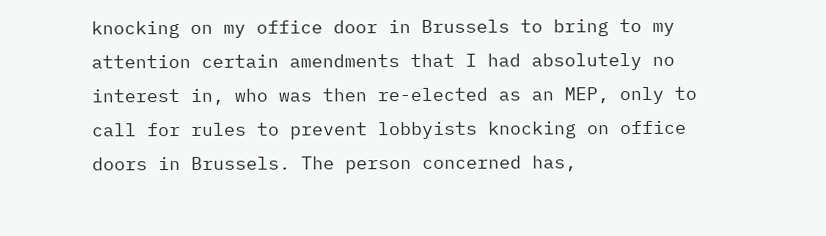knocking on my office door in Brussels to bring to my attention certain amendments that I had absolutely no interest in, who was then re-elected as an MEP, only to call for rules to prevent lobbyists knocking on office doors in Brussels. The person concerned has,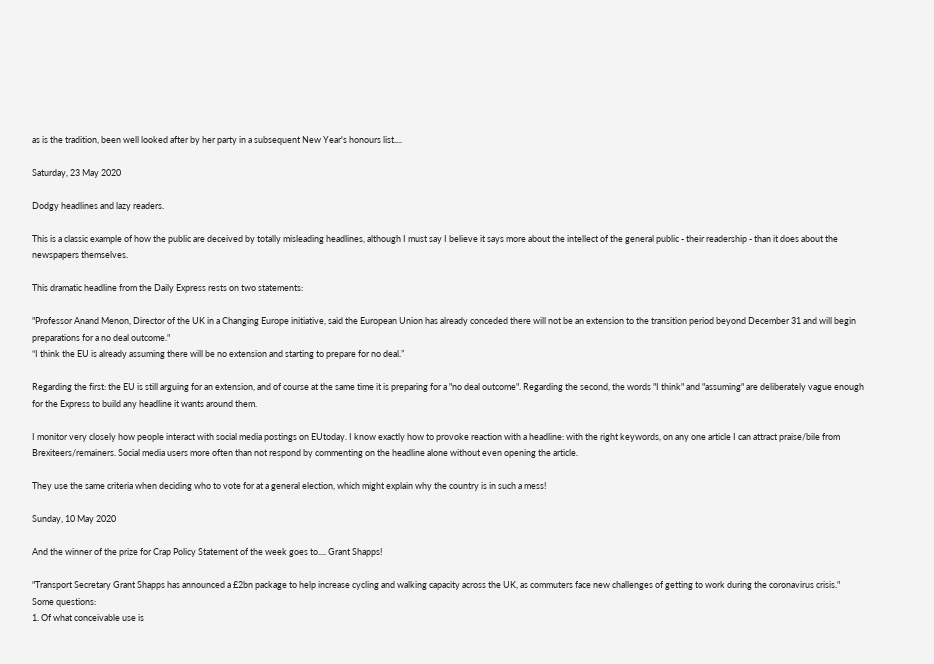as is the tradition, been well looked after by her party in a subsequent New Year's honours list....

Saturday, 23 May 2020

Dodgy headlines and lazy readers.

This is a classic example of how the public are deceived by totally misleading headlines, although I must say I believe it says more about the intellect of the general public - their readership - than it does about the newspapers themselves.

This dramatic headline from the Daily Express rests on two statements:

"Professor Anand Menon, Director of the UK in a Changing Europe initiative, said the European Union has already conceded there will not be an extension to the transition period beyond December 31 and will begin preparations for a no deal outcome."
“I think the EU is already assuming there will be no extension and starting to prepare for no deal.”

Regarding the first: the EU is still arguing for an extension, and of course at the same time it is preparing for a "no deal outcome". Regarding the second, the words "I think" and "assuming" are deliberately vague enough for the Express to build any headline it wants around them.

I monitor very closely how people interact with social media postings on EUtoday. I know exactly how to provoke reaction with a headline: with the right keywords, on any one article I can attract praise/bile from Brexiteers/remainers. Social media users more often than not respond by commenting on the headline alone without even opening the article.

They use the same criteria when deciding who to vote for at a general election, which might explain why the country is in such a mess!

Sunday, 10 May 2020

And the winner of the prize for Crap Policy Statement of the week goes to.... Grant Shapps!

"Transport Secretary Grant Shapps has announced a £2bn package to help increase cycling and walking capacity across the UK, as commuters face new challenges of getting to work during the coronavirus crisis."
Some questions:
1. Of what conceivable use is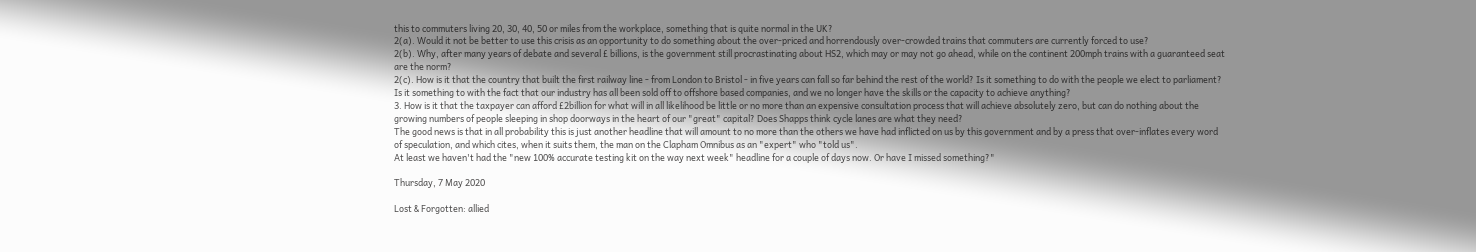this to commuters living 20, 30, 40, 50 or miles from the workplace, something that is quite normal in the UK?
2(a). Would it not be better to use this crisis as an opportunity to do something about the over-priced and horrendously over-crowded trains that commuters are currently forced to use?
2(b). Why, after many years of debate and several £ billions, is the government still procrastinating about HS2, which may or may not go ahead, while on the continent 200mph trains with a guaranteed seat are the norm?
2(c). How is it that the country that built the first railway line - from London to Bristol - in five years can fall so far behind the rest of the world? Is it something to do with the people we elect to parliament? Is it something to with the fact that our industry has all been sold off to offshore based companies, and we no longer have the skills or the capacity to achieve anything?
3. How is it that the taxpayer can afford £2billion for what will in all likelihood be little or no more than an expensive consultation process that will achieve absolutely zero, but can do nothing about the growing numbers of people sleeping in shop doorways in the heart of our "great" capital? Does Shapps think cycle lanes are what they need?
The good news is that in all probability this is just another headline that will amount to no more than the others we have had inflicted on us by this government and by a press that over-inflates every word of speculation, and which cites, when it suits them, the man on the Clapham Omnibus as an "expert" who "told us".
At least we haven't had the "new 100% accurate testing kit on the way next week" headline for a couple of days now. Or have I missed something?"

Thursday, 7 May 2020

Lost & Forgotten: allied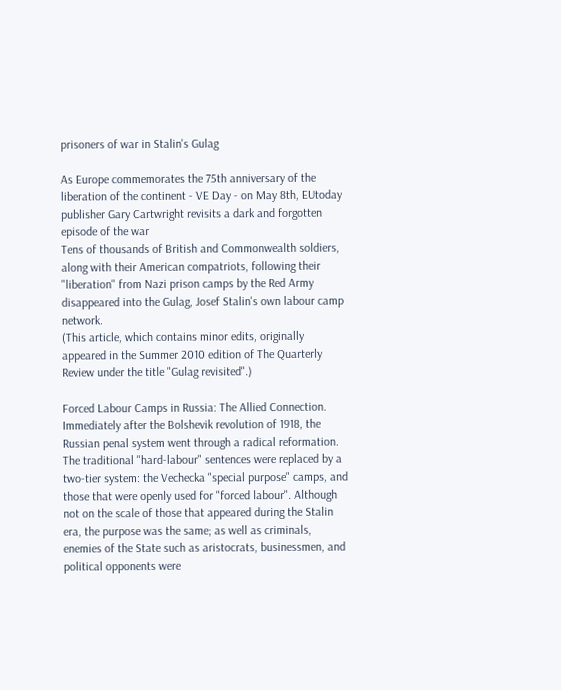prisoners of war in Stalin's Gulag

As Europe commemorates the 75th anniversary of the liberation of the continent - VE Day - on May 8th, EUtoday publisher Gary Cartwright revisits a dark and forgotten episode of the war
Tens of thousands of British and Commonwealth soldiers, along with their American compatriots, following their "liberation" from Nazi prison camps by the Red Army disappeared into the Gulag, Josef Stalin's own labour camp network.
(This article, which contains minor edits, originally appeared in the Summer 2010 edition of The Quarterly Review under the title "Gulag revisited".)

Forced Labour Camps in Russia: The Allied Connection.
Immediately after the Bolshevik revolution of 1918, the Russian penal system went through a radical reformation. The traditional "hard-labour" sentences were replaced by a two-tier system: the Vechecka "special purpose" camps, and those that were openly used for "forced labour". Although not on the scale of those that appeared during the Stalin era, the purpose was the same; as well as criminals, enemies of the State such as aristocrats, businessmen, and political opponents were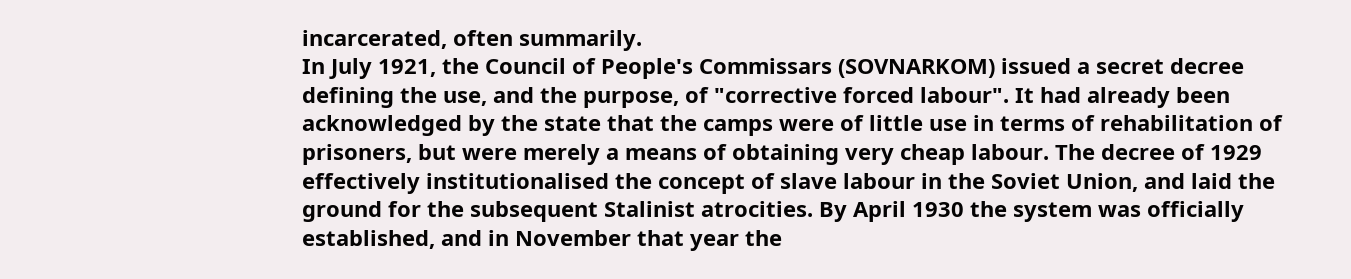incarcerated, often summarily.
In July 1921, the Council of People's Commissars (SOVNARKOM) issued a secret decree defining the use, and the purpose, of "corrective forced labour". It had already been acknowledged by the state that the camps were of little use in terms of rehabilitation of prisoners, but were merely a means of obtaining very cheap labour. The decree of 1929 effectively institutionalised the concept of slave labour in the Soviet Union, and laid the ground for the subsequent Stalinist atrocities. By April 1930 the system was officially established, and in November that year the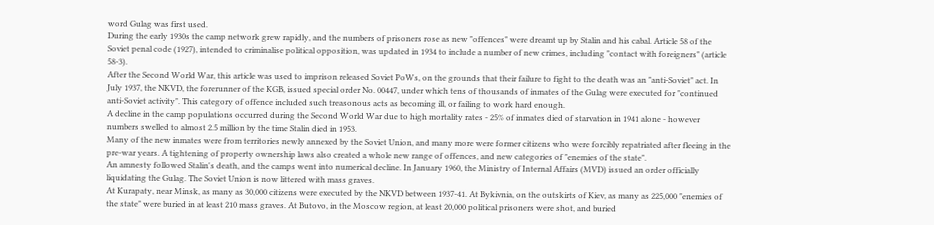word Gulag was first used.
During the early 1930s the camp network grew rapidly, and the numbers of prisoners rose as new "offences" were dreamt up by Stalin and his cabal. Article 58 of the Soviet penal code (1927), intended to criminalise political opposition, was updated in 1934 to include a number of new crimes, including "contact with foreigners" (article 58-3).
After the Second World War, this article was used to imprison released Soviet PoWs, on the grounds that their failure to fight to the death was an "anti-Soviet" act. In July 1937, the NKVD, the forerunner of the KGB, issued special order No. 00447, under which tens of thousands of inmates of the Gulag were executed for "continued anti-Soviet activity". This category of offence included such treasonous acts as becoming ill, or failing to work hard enough.
A decline in the camp populations occurred during the Second World War due to high mortality rates - 25% of inmates died of starvation in 1941 alone - however numbers swelled to almost 2.5 million by the time Stalin died in 1953.
Many of the new inmates were from territories newly annexed by the Soviet Union, and many more were former citizens who were forcibly repatriated after fleeing in the pre-war years. A tightening of property ownership laws also created a whole new range of offences, and new categories of "enemies of the state".
An amnesty followed Stalin's death, and the camps went into numerical decline. In January 1960, the Ministry of Internal Affairs (MVD) issued an order officially liquidating the Gulag. The Soviet Union is now littered with mass graves.
At Kurapaty, near Minsk, as many as 30,000 citizens were executed by the NKVD between 1937-41. At Bykivnia, on the outskirts of Kiev, as many as 225,000 "enemies of the state" were buried in at least 210 mass graves. At Butovo, in the Moscow region, at least 20,000 political prisoners were shot, and buried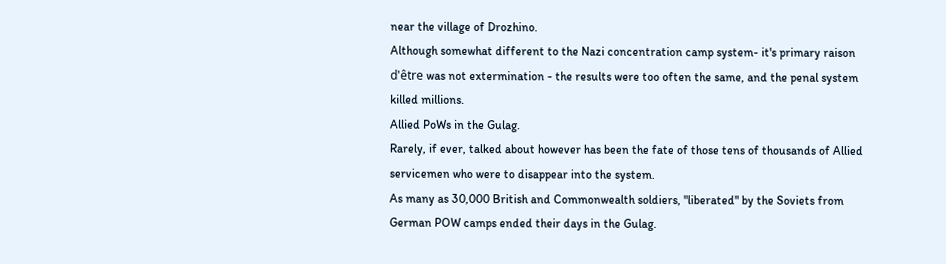near the village of Drozhino.
Although somewhat different to the Nazi concentration camp system- it's primary raison d'être was not extermination - the results were too often the same, and the penal system killed millions.
Allied PoWs in the Gulag.
Rarely, if ever, talked about however has been the fate of those tens of thousands of Allied servicemen who were to disappear into the system.
As many as 30,000 British and Commonwealth soldiers, "liberated" by the Soviets from German POW camps ended their days in the Gulag.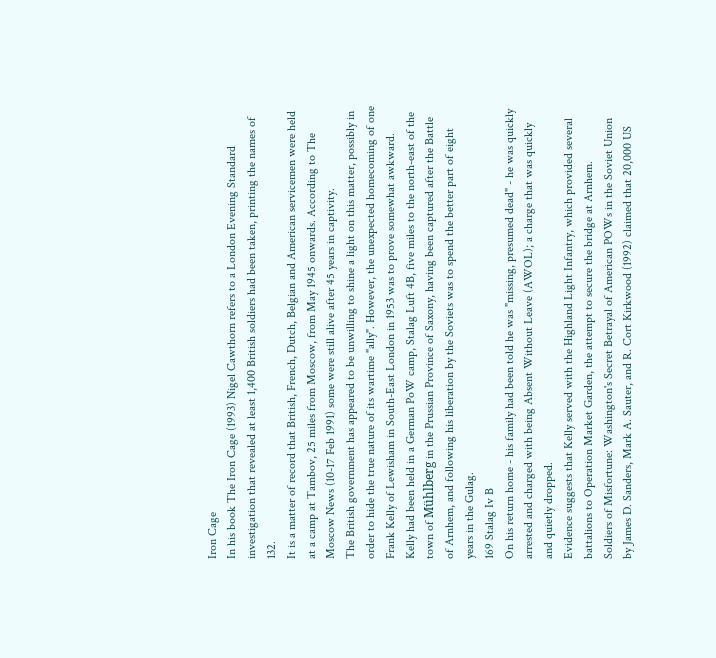Iron Cage
In his book The Iron Cage (1993) Nigel Cawthorn refers to a London Evening Standard investigation that revealed at least 1,400 British soldiers had been taken, printing the names of 132.
It is a matter of record that British, French, Dutch, Belgian and American servicemen were held at a camp at Tambov, 25 miles from Moscow, from May 1945 onwards. According to The Moscow News (10-17 Feb 1991) some were still alive after 45 years in captivity.
The British government has appeared to be unwilling to shine a light on this matter, possibly in order to hide the true nature of its wartime "ally". However, the unexpected homecoming of one Frank Kelly of Lewisham in South-East London in 1953 was to prove somewhat awkward.
Kelly had been held in a German PoW camp, Stalag Luft 4B, five miles to the north-east of the town of Mühlberg in the Prussian Province of Saxony, having been captured after the Battle of Arnhem, and following his liberation by the Soviets was to spend the better part of eight years in the Gulag.
169 Stalag Iv B
On his return home - his family had been told he was "missing, presumed dead" - he was quickly arrested and charged with being Absent Without Leave (AWOL); a charge that was quickly and quietly dropped.
Evidence suggests that Kelly served with the Highland Light Infantry, which provided several battalions to Operation Market Garden, the attempt to secure the bridge at Arnhem.
Soldiers of Misfortune: Washington's Secret Betrayal of American POWs in the Soviet Union by James D. Sanders, Mark A. Sauter, and R. Cort Kirkwood (1992) claimed that 20,000 US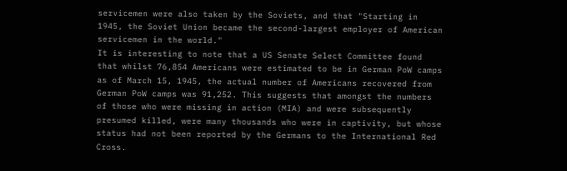servicemen were also taken by the Soviets, and that "Starting in 1945, the Soviet Union became the second-largest employer of American servicemen in the world."
It is interesting to note that a US Senate Select Committee found that whilst 76,854 Americans were estimated to be in German PoW camps as of March 15, 1945, the actual number of Americans recovered from German PoW camps was 91,252. This suggests that amongst the numbers of those who were missing in action (MIA) and were subsequently presumed killed, were many thousands who were in captivity, but whose status had not been reported by the Germans to the International Red Cross.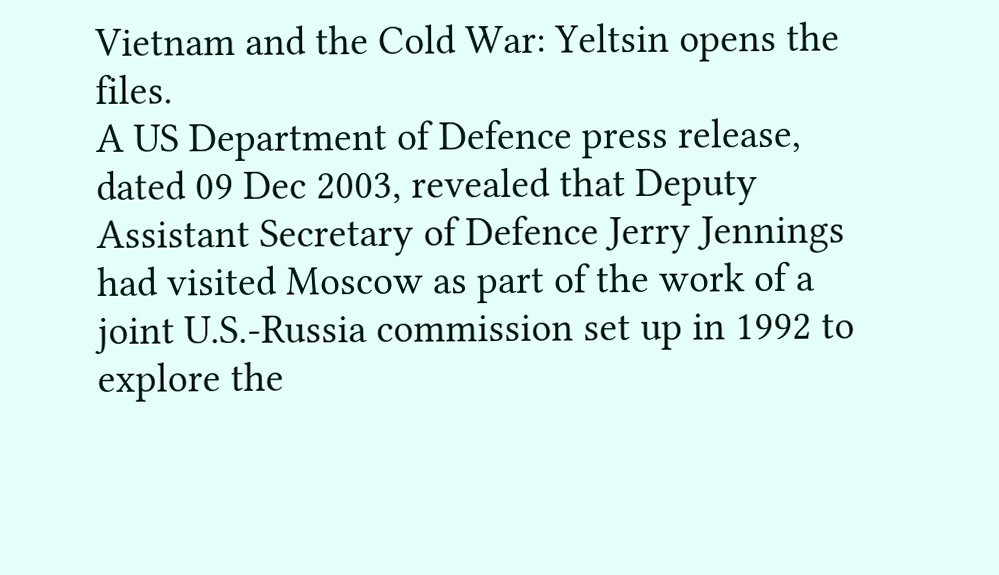Vietnam and the Cold War: Yeltsin opens the files.
A US Department of Defence press release, dated 09 Dec 2003, revealed that Deputy Assistant Secretary of Defence Jerry Jennings had visited Moscow as part of the work of a joint U.S.-Russia commission set up in 1992 to explore the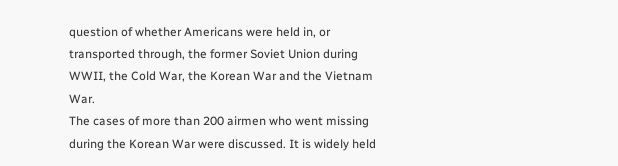question of whether Americans were held in, or transported through, the former Soviet Union during WWII, the Cold War, the Korean War and the Vietnam War.
The cases of more than 200 airmen who went missing during the Korean War were discussed. It is widely held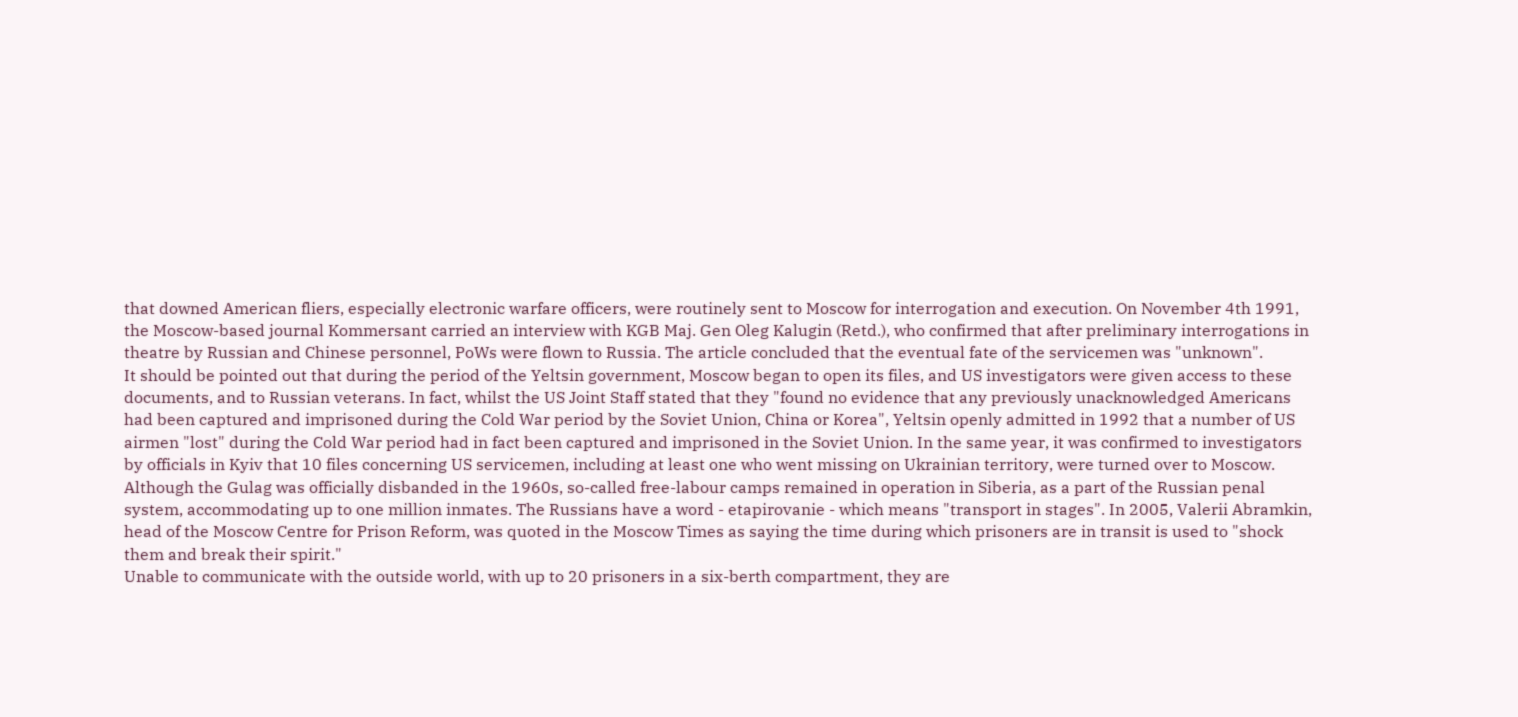that downed American fliers, especially electronic warfare officers, were routinely sent to Moscow for interrogation and execution. On November 4th 1991, the Moscow-based journal Kommersant carried an interview with KGB Maj. Gen Oleg Kalugin (Retd.), who confirmed that after preliminary interrogations in theatre by Russian and Chinese personnel, PoWs were flown to Russia. The article concluded that the eventual fate of the servicemen was "unknown".
It should be pointed out that during the period of the Yeltsin government, Moscow began to open its files, and US investigators were given access to these documents, and to Russian veterans. In fact, whilst the US Joint Staff stated that they "found no evidence that any previously unacknowledged Americans had been captured and imprisoned during the Cold War period by the Soviet Union, China or Korea", Yeltsin openly admitted in 1992 that a number of US airmen "lost" during the Cold War period had in fact been captured and imprisoned in the Soviet Union. In the same year, it was confirmed to investigators by officials in Kyiv that 10 files concerning US servicemen, including at least one who went missing on Ukrainian territory, were turned over to Moscow.
Although the Gulag was officially disbanded in the 1960s, so-called free-labour camps remained in operation in Siberia, as a part of the Russian penal system, accommodating up to one million inmates. The Russians have a word - etapirovanie - which means "transport in stages". In 2005, Valerii Abramkin, head of the Moscow Centre for Prison Reform, was quoted in the Moscow Times as saying the time during which prisoners are in transit is used to "shock them and break their spirit."
Unable to communicate with the outside world, with up to 20 prisoners in a six-berth compartment, they are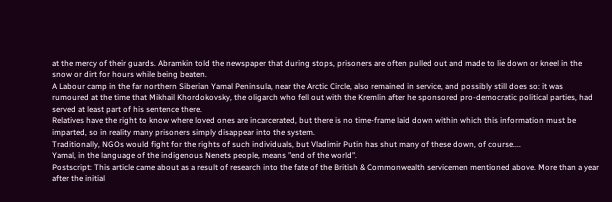at the mercy of their guards. Abramkin told the newspaper that during stops, prisoners are often pulled out and made to lie down or kneel in the snow or dirt for hours while being beaten.
A Labour camp in the far northern Siberian Yamal Peninsula, near the Arctic Circle, also remained in service, and possibly still does so: it was rumoured at the time that Mikhail Khordokovsky, the oligarch who fell out with the Kremlin after he sponsored pro-democratic political parties, had served at least part of his sentence there.
Relatives have the right to know where loved ones are incarcerated, but there is no time-frame laid down within which this information must be imparted, so in reality many prisoners simply disappear into the system.
Traditionally, NGOs would fight for the rights of such individuals, but Vladimir Putin has shut many of these down, of course....
Yamal, in the language of the indigenous Nenets people, means "end of the world".
Postscript: This article came about as a result of research into the fate of the British & Commonwealth servicemen mentioned above. More than a year after the initial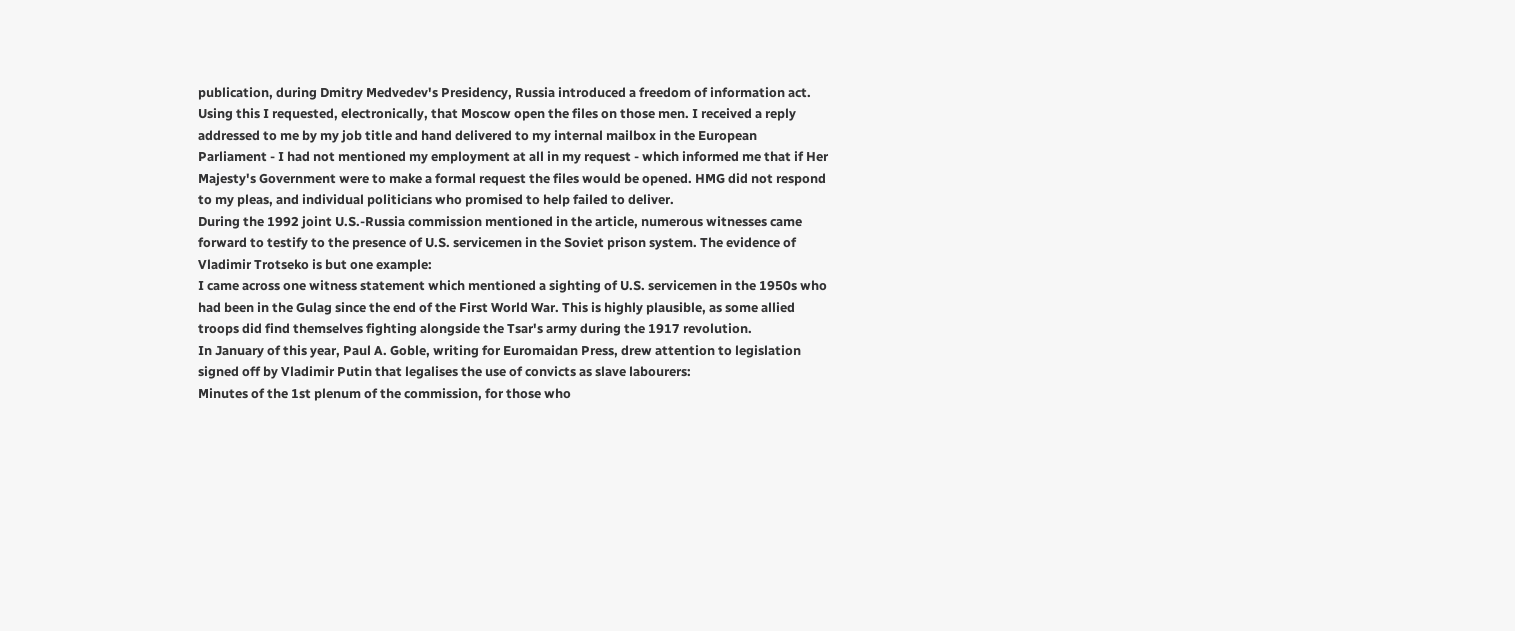publication, during Dmitry Medvedev's Presidency, Russia introduced a freedom of information act.
Using this I requested, electronically, that Moscow open the files on those men. I received a reply addressed to me by my job title and hand delivered to my internal mailbox in the European Parliament - I had not mentioned my employment at all in my request - which informed me that if Her Majesty's Government were to make a formal request the files would be opened. HMG did not respond to my pleas, and individual politicians who promised to help failed to deliver.
During the 1992 joint U.S.-Russia commission mentioned in the article, numerous witnesses came forward to testify to the presence of U.S. servicemen in the Soviet prison system. The evidence of Vladimir Trotseko is but one example:
I came across one witness statement which mentioned a sighting of U.S. servicemen in the 1950s who had been in the Gulag since the end of the First World War. This is highly plausible, as some allied troops did find themselves fighting alongside the Tsar's army during the 1917 revolution.
In January of this year, Paul A. Goble, writing for Euromaidan Press, drew attention to legislation signed off by Vladimir Putin that legalises the use of convicts as slave labourers:
Minutes of the 1st plenum of the commission, for those who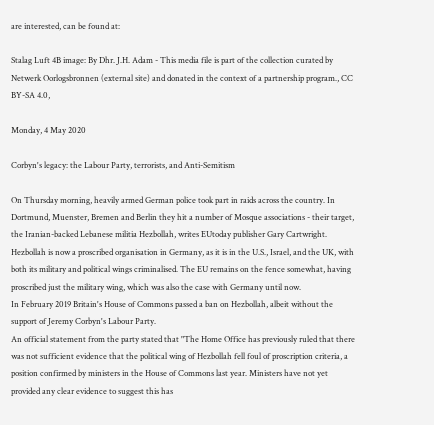are interested, can be found at:

Stalag Luft 4B image: By Dhr. J.H. Adam - This media file is part of the collection curated by Netwerk Oorlogsbronnen (external site) and donated in the context of a partnership program., CC BY-SA 4.0,

Monday, 4 May 2020

Corbyn's legacy: the Labour Party, terrorists, and Anti-Semitism

On Thursday morning, heavily armed German police took part in raids across the country. In Dortmund, Muenster, Bremen and Berlin they hit a number of Mosque associations - their target, the Iranian-backed Lebanese militia Hezbollah, writes EUtoday publisher Gary Cartwright.
Hezbollah is now a proscribed organisation in Germany, as it is in the U.S., Israel, and the UK, with both its military and political wings criminalised. The EU remains on the fence somewhat, having proscribed just the military wing, which was also the case with Germany until now.
In February 2019 Britain's House of Commons passed a ban on Hezbollah, albeit without the support of Jeremy Corbyn's Labour Party.
An official statement from the party stated that "The Home Office has previously ruled that there was not sufficient evidence that the political wing of Hezbollah fell foul of proscription criteria, a position confirmed by ministers in the House of Commons last year. Ministers have not yet provided any clear evidence to suggest this has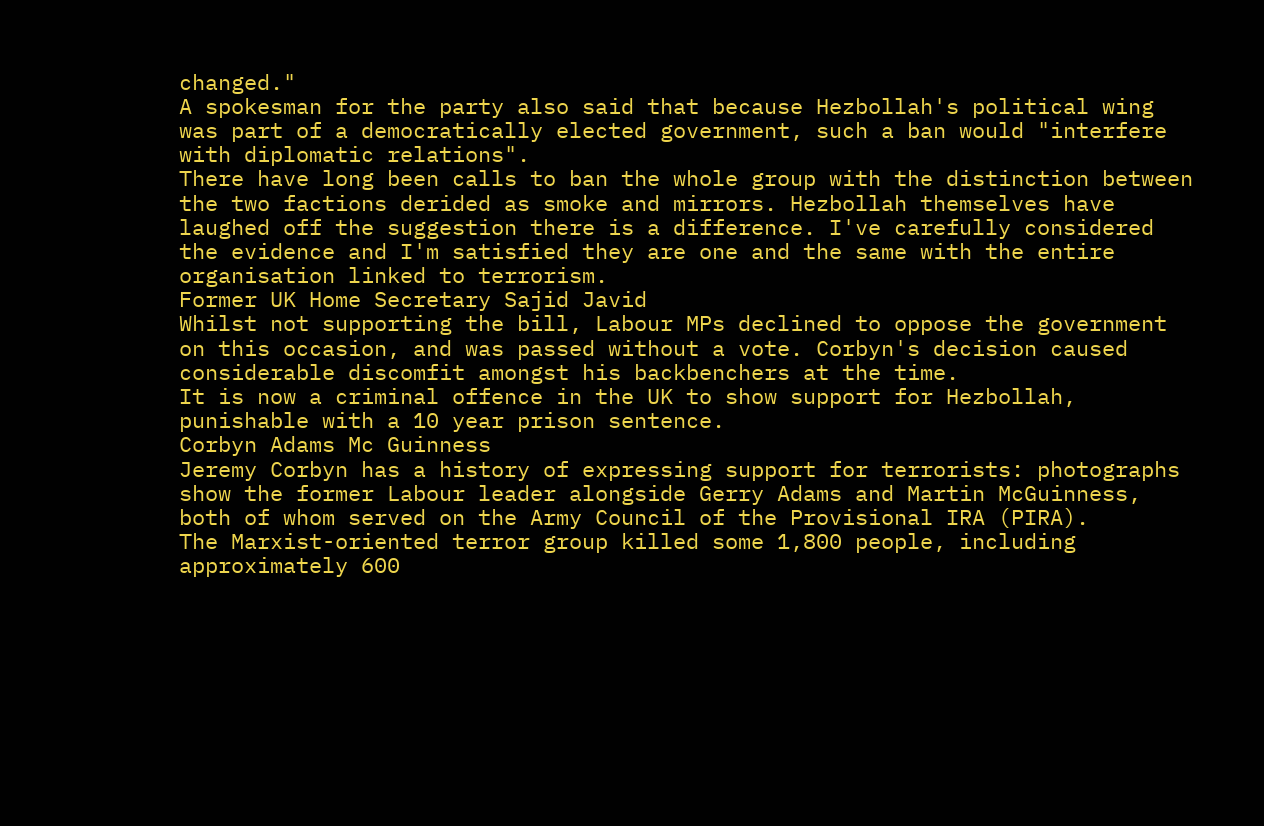changed."
A spokesman for the party also said that because Hezbollah's political wing was part of a democratically elected government, such a ban would "interfere with diplomatic relations".
There have long been calls to ban the whole group with the distinction between the two factions derided as smoke and mirrors. Hezbollah themselves have laughed off the suggestion there is a difference. I've carefully considered the evidence and I'm satisfied they are one and the same with the entire organisation linked to terrorism.
Former UK Home Secretary Sajid Javid
Whilst not supporting the bill, Labour MPs declined to oppose the government on this occasion, and was passed without a vote. Corbyn's decision caused considerable discomfit amongst his backbenchers at the time.
It is now a criminal offence in the UK to show support for Hezbollah, punishable with a 10 year prison sentence.
Corbyn Adams Mc Guinness
Jeremy Corbyn has a history of expressing support for terrorists: photographs show the former Labour leader alongside Gerry Adams and Martin McGuinness, both of whom served on the Army Council of the Provisional IRA (PIRA).
The Marxist-oriented terror group killed some 1,800 people, including approximately 600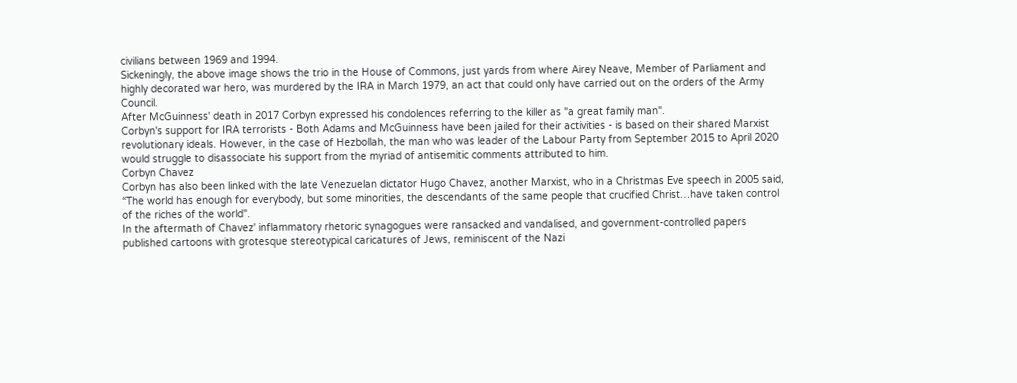civilians between 1969 and 1994.
Sickeningly, the above image shows the trio in the House of Commons, just yards from where Airey Neave, Member of Parliament and highly decorated war hero, was murdered by the IRA in March 1979, an act that could only have carried out on the orders of the Army Council.
After McGuinness' death in 2017 Corbyn expressed his condolences referring to the killer as "a great family man".
Corbyn's support for IRA terrorists - Both Adams and McGuinness have been jailed for their activities - is based on their shared Marxist revolutionary ideals. However, in the case of Hezbollah, the man who was leader of the Labour Party from September 2015 to April 2020 would struggle to disassociate his support from the myriad of antisemitic comments attributed to him.
Corbyn Chavez
Corbyn has also been linked with the late Venezuelan dictator Hugo Chavez, another Marxist, who in a Christmas Eve speech in 2005 said, “The world has enough for everybody, but some minorities, the descendants of the same people that crucified Christ…have taken control of the riches of the world".
In the aftermath of Chavez' inflammatory rhetoric synagogues were ransacked and vandalised, and government-controlled papers published cartoons with grotesque stereotypical caricatures of Jews, reminiscent of the Nazi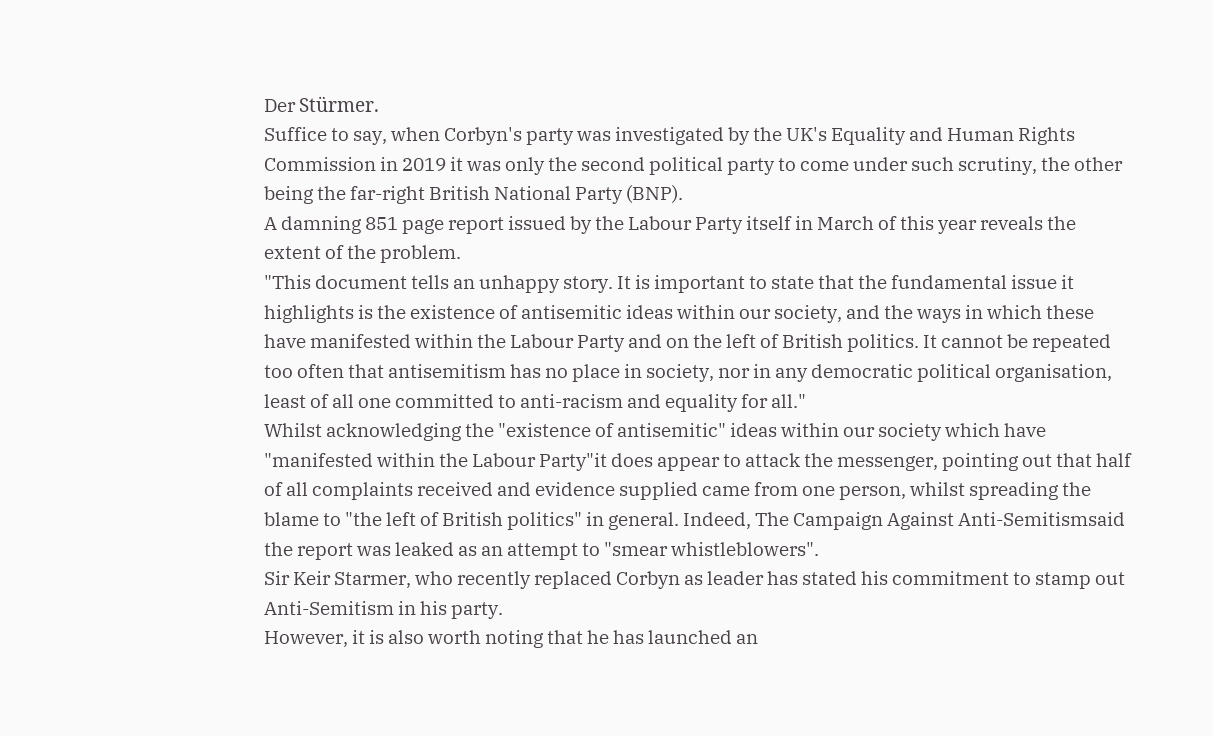Der Stürmer.
Suffice to say, when Corbyn's party was investigated by the UK's Equality and Human Rights Commission in 2019 it was only the second political party to come under such scrutiny, the other being the far-right British National Party (BNP).
A damning 851 page report issued by the Labour Party itself in March of this year reveals the extent of the problem.
"This document tells an unhappy story. It is important to state that the fundamental issue it highlights is the existence of antisemitic ideas within our society, and the ways in which these have manifested within the Labour Party and on the left of British politics. It cannot be repeated too often that antisemitism has no place in society, nor in any democratic political organisation, least of all one committed to anti-racism and equality for all."
Whilst acknowledging the "existence of antisemitic" ideas within our society which have "manifested within the Labour Party"it does appear to attack the messenger, pointing out that half of all complaints received and evidence supplied came from one person, whilst spreading the blame to "the left of British politics" in general. Indeed, The Campaign Against Anti-Semitismsaid the report was leaked as an attempt to "smear whistleblowers".
Sir Keir Starmer, who recently replaced Corbyn as leader has stated his commitment to stamp out Anti-Semitism in his party.
However, it is also worth noting that he has launched an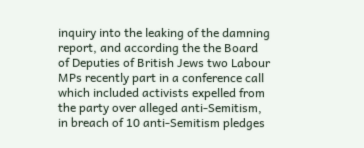inquiry into the leaking of the damning report, and according the the Board of Deputies of British Jews two Labour MPs recently part in a conference call which included activists expelled from the party over alleged anti-Semitism, in breach of 10 anti-Semitism pledges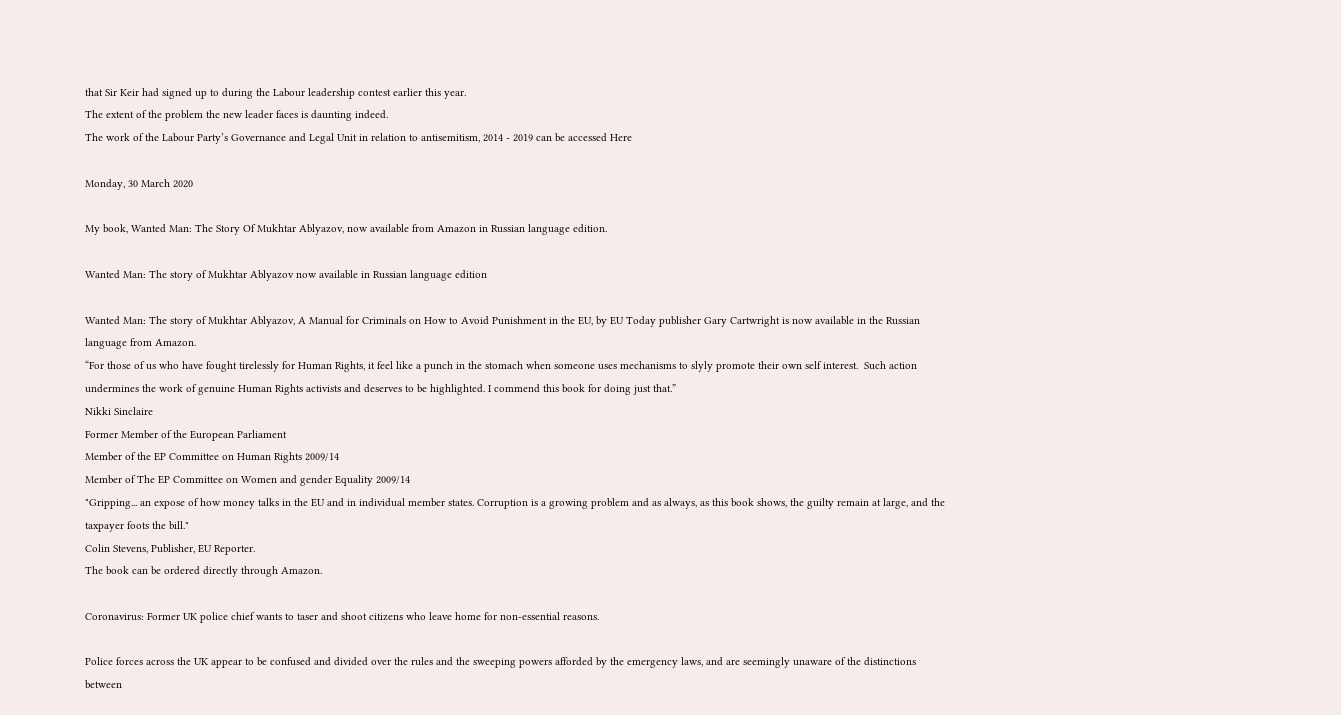that Sir Keir had signed up to during the Labour leadership contest earlier this year.
The extent of the problem the new leader faces is daunting indeed.
The work of the Labour Party’s Governance and Legal Unit in relation to antisemitism, 2014 - 2019 can be accessed Here

Monday, 30 March 2020

My book, Wanted Man: The Story Of Mukhtar Ablyazov, now available from Amazon in Russian language edition.

Wanted Man: The story of Mukhtar Ablyazov now available in Russian language edition

Wanted Man: The story of Mukhtar Ablyazov, A Manual for Criminals on How to Avoid Punishment in the EU, by EU Today publisher Gary Cartwright is now available in the Russian language from Amazon.
“For those of us who have fought tirelessly for Human Rights, it feel like a punch in the stomach when someone uses mechanisms to slyly promote their own self interest.  Such action undermines the work of genuine Human Rights activists and deserves to be highlighted. I commend this book for doing just that.”
Nikki Sinclaire
Former Member of the European Parliament
Member of the EP Committee on Human Rights 2009/14
Member of The EP Committee on Women and gender Equality 2009/14
"Gripping... an expose of how money talks in the EU and in individual member states. Corruption is a growing problem and as always, as this book shows, the guilty remain at large, and the taxpayer foots the bill."
Colin Stevens, Publisher, EU Reporter.
The book can be ordered directly through Amazon.

Coronavirus: Former UK police chief wants to taser and shoot citizens who leave home for non-essential reasons.

Police forces across the UK appear to be confused and divided over the rules and the sweeping powers afforded by the emergency laws, and are seemingly unaware of the distinctions between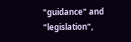"guidance" and "legislation",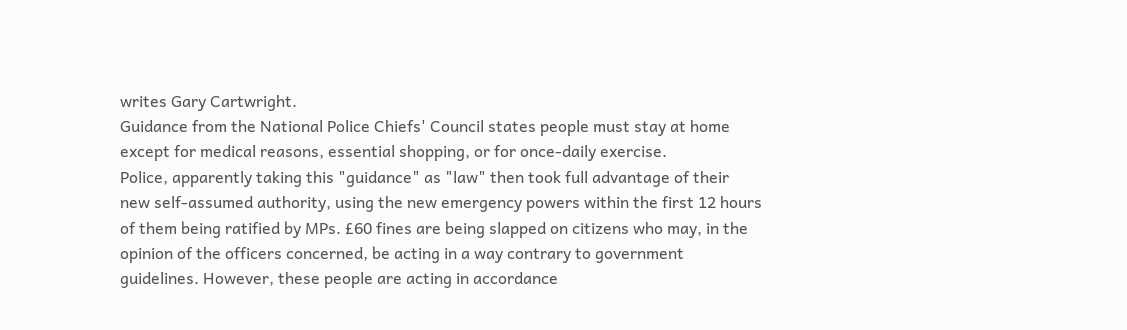writes Gary Cartwright.
Guidance from the National Police Chiefs' Council states people must stay at home except for medical reasons, essential shopping, or for once-daily exercise.
Police, apparently taking this "guidance" as "law" then took full advantage of their new self-assumed authority, using the new emergency powers within the first 12 hours of them being ratified by MPs. £60 fines are being slapped on citizens who may, in the opinion of the officers concerned, be acting in a way contrary to government guidelines. However, these people are acting in accordance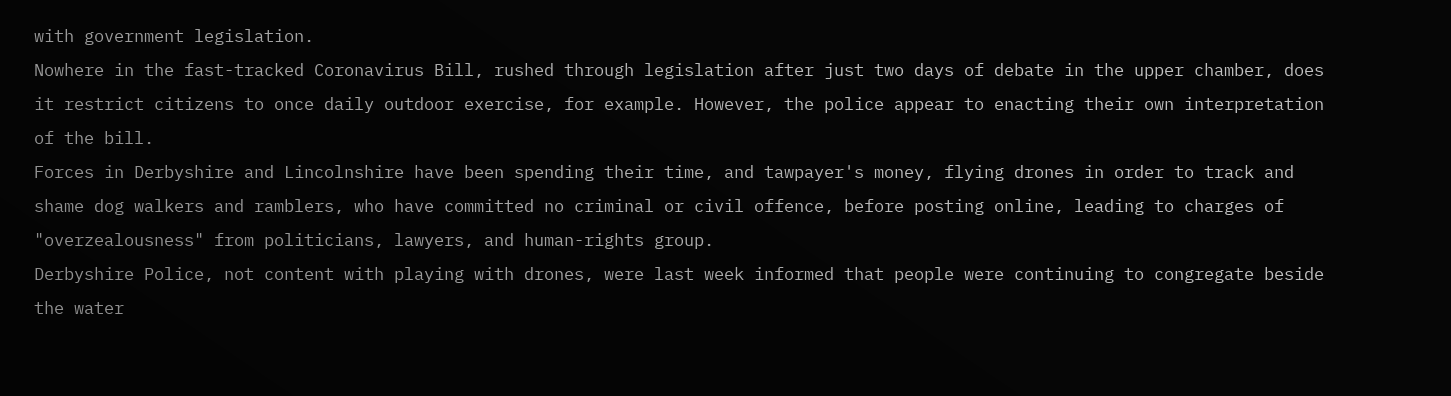with government legislation.
Nowhere in the fast-tracked Coronavirus Bill, rushed through legislation after just two days of debate in the upper chamber, does it restrict citizens to once daily outdoor exercise, for example. However, the police appear to enacting their own interpretation of the bill.
Forces in Derbyshire and Lincolnshire have been spending their time, and tawpayer's money, flying drones in order to track and shame dog walkers and ramblers, who have committed no criminal or civil offence, before posting online, leading to charges of "overzealousness" from politicians, lawyers, and human-rights group.
Derbyshire Police, not content with playing with drones, were last week informed that people were continuing to congregate beside the water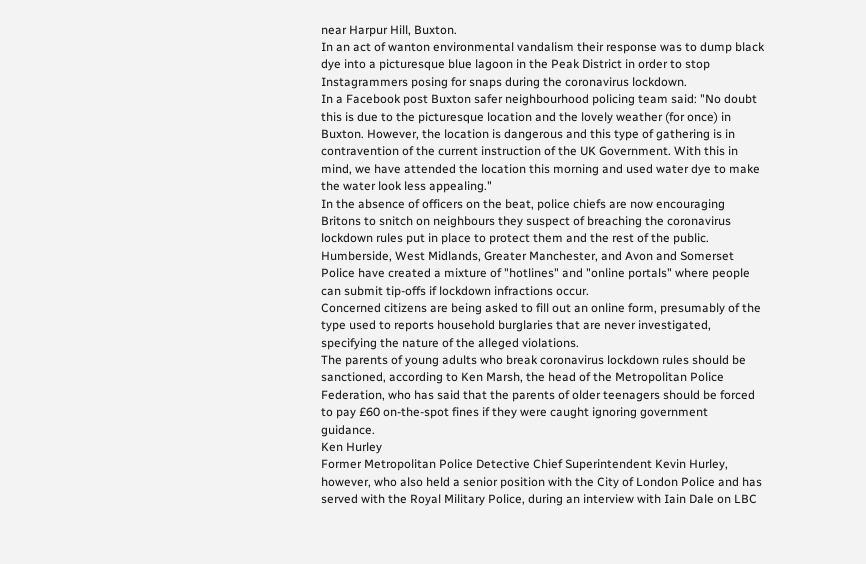near Harpur Hill, Buxton.
In an act of wanton environmental vandalism their response was to dump black dye into a picturesque blue lagoon in the Peak District in order to stop Instagrammers posing for snaps during the coronavirus lockdown.
In a Facebook post Buxton safer neighbourhood policing team said: "No doubt this is due to the picturesque location and the lovely weather (for once) in Buxton. However, the location is dangerous and this type of gathering is in contravention of the current instruction of the UK Government. With this in mind, we have attended the location this morning and used water dye to make the water look less appealing."
In the absence of officers on the beat, police chiefs are now encouraging Britons to snitch on neighbours they suspect of breaching the coronavirus lockdown rules put in place to protect them and the rest of the public.
Humberside, West Midlands, Greater Manchester, and Avon and Somerset Police have created a mixture of "hotlines" and "online portals" where people can submit tip-offs if lockdown infractions occur.
Concerned citizens are being asked to fill out an online form, presumably of the type used to reports household burglaries that are never investigated, specifying the nature of the alleged violations.
The parents of young adults who break coronavirus lockdown rules should be sanctioned, according to Ken Marsh, the head of the Metropolitan Police Federation, who has said that the parents of older teenagers should be forced to pay £60 on-the-spot fines if they were caught ignoring government guidance.
Ken Hurley
Former Metropolitan Police Detective Chief Superintendent Kevin Hurley, however, who also held a senior position with the City of London Police and has served with the Royal Military Police, during an interview with Iain Dale on LBC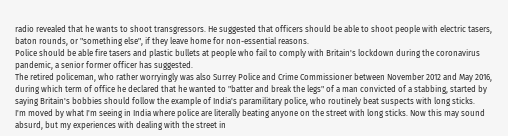radio revealed that he wants to shoot transgressors. He suggested that officers should be able to shoot people with electric tasers, baton rounds, or "something else", if they leave home for non-essential reasons.
Police should be able fire tasers and plastic bullets at people who fail to comply with Britain's lockdown during the coronavirus pandemic, a senior former officer has suggested.
The retired policeman, who rather worryingly was also Surrey Police and Crime Commissioner between November 2012 and May 2016, during which term of office he declared that he wanted to "batter and break the legs" of a man convicted of a stabbing, started by saying Britain's bobbies should follow the example of India's paramilitary police, who routinely beat suspects with long sticks.
I'm moved by what I'm seeing in India where police are literally beating anyone on the street with long sticks. Now this may sound absurd, but my experiences with dealing with the street in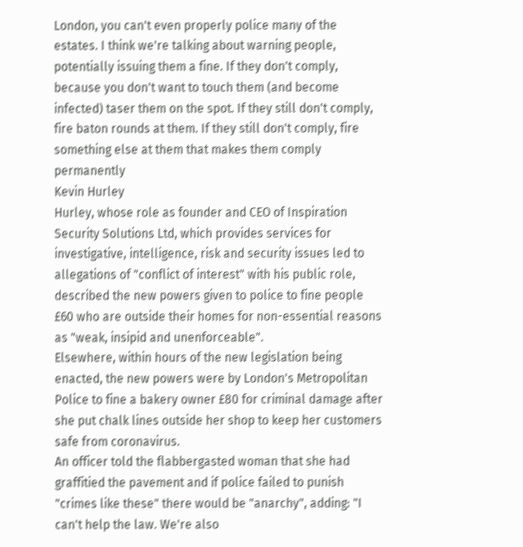London, you can't even properly police many of the estates. I think we're talking about warning people, potentially issuing them a fine. If they don't comply, because you don't want to touch them (and become infected) taser them on the spot. If they still don't comply, fire baton rounds at them. If they still don't comply, fire something else at them that makes them comply permanently
Kevin Hurley
Hurley, whose role as founder and CEO of Inspiration Security Solutions Ltd, which provides services for investigative, intelligence, risk and security issues led to allegations of "conflict of interest" with his public role, described the new powers given to police to fine people £60 who are outside their homes for non-essential reasons as "weak, insipid and unenforceable".
Elsewhere, within hours of the new legislation being enacted, the new powers were by London's Metropolitan Police to fine a bakery owner £80 for criminal damage after she put chalk lines outside her shop to keep her customers safe from coronavirus.
An officer told the flabbergasted woman that she had graffitied the pavement and if police failed to punish "crimes like these" there would be "anarchy", adding: "I can't help the law. We're also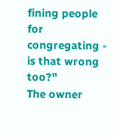fining people for congregating - is that wrong too?"
The owner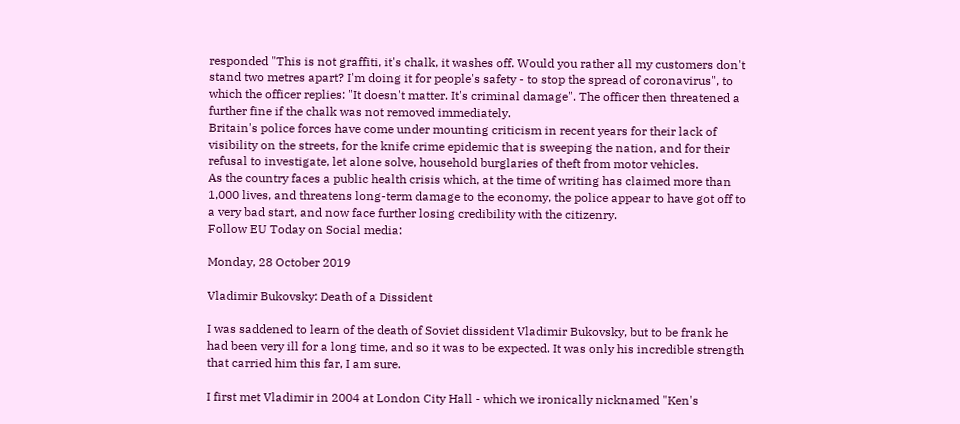responded "This is not graffiti, it's chalk, it washes off. Would you rather all my customers don't stand two metres apart? I'm doing it for people's safety - to stop the spread of coronavirus", to which the officer replies: "It doesn't matter. It's criminal damage". The officer then threatened a further fine if the chalk was not removed immediately.
Britain's police forces have come under mounting criticism in recent years for their lack of visibility on the streets, for the knife crime epidemic that is sweeping the nation, and for their refusal to investigate, let alone solve, household burglaries of theft from motor vehicles.
As the country faces a public health crisis which, at the time of writing has claimed more than 1,000 lives, and threatens long-term damage to the economy, the police appear to have got off to a very bad start, and now face further losing credibility with the citizenry.
Follow EU Today on Social media:

Monday, 28 October 2019

Vladimir Bukovsky: Death of a Dissident

I was saddened to learn of the death of Soviet dissident Vladimir Bukovsky, but to be frank he had been very ill for a long time, and so it was to be expected. It was only his incredible strength that carried him this far, I am sure.

I first met Vladimir in 2004 at London City Hall - which we ironically nicknamed "Ken's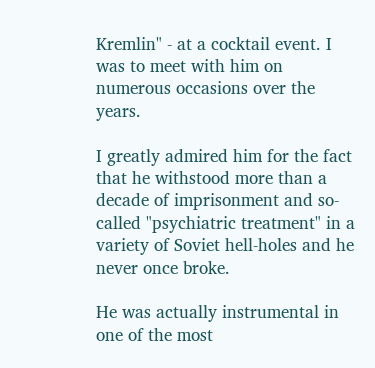Kremlin" - at a cocktail event. I was to meet with him on numerous occasions over the years.

I greatly admired him for the fact that he withstood more than a decade of imprisonment and so-called "psychiatric treatment" in a variety of Soviet hell-holes and he never once broke.

He was actually instrumental in one of the most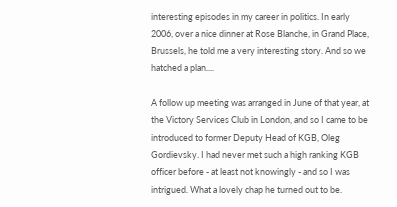interesting episodes in my career in politics. In early 2006, over a nice dinner at Rose Blanche, in Grand Place, Brussels, he told me a very interesting story. And so we hatched a plan....

A follow up meeting was arranged in June of that year, at the Victory Services Club in London, and so I came to be introduced to former Deputy Head of KGB, Oleg Gordievsky. I had never met such a high ranking KGB officer before - at least not knowingly - and so I was intrigued. What a lovely chap he turned out to be.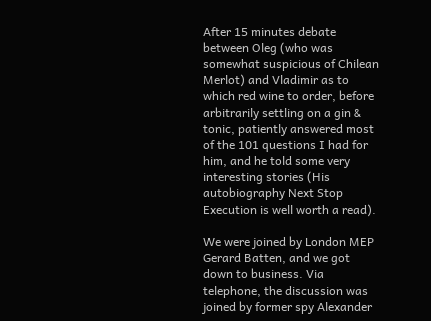After 15 minutes debate between Oleg (who was somewhat suspicious of Chilean Merlot) and Vladimir as to which red wine to order, before arbitrarily settling on a gin & tonic, patiently answered most of the 101 questions I had for him, and he told some very interesting stories (His autobiography Next Stop Execution is well worth a read).

We were joined by London MEP Gerard Batten, and we got down to business. Via telephone, the discussion was joined by former spy Alexander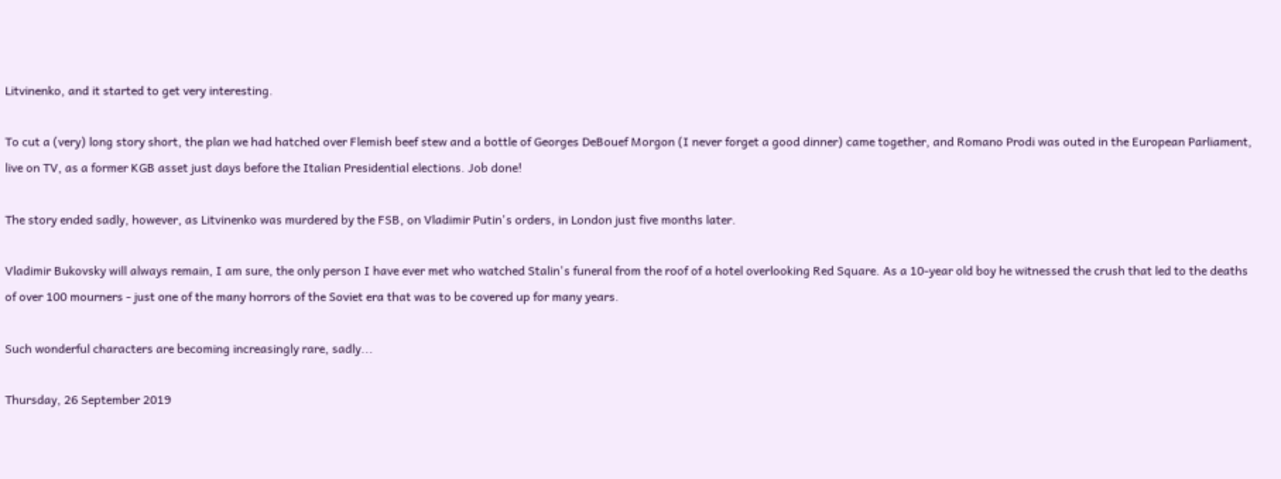Litvinenko, and it started to get very interesting.

To cut a (very) long story short, the plan we had hatched over Flemish beef stew and a bottle of Georges DeBouef Morgon (I never forget a good dinner) came together, and Romano Prodi was outed in the European Parliament, live on TV, as a former KGB asset just days before the Italian Presidential elections. Job done!

The story ended sadly, however, as Litvinenko was murdered by the FSB, on Vladimir Putin's orders, in London just five months later.

Vladimir Bukovsky will always remain, I am sure, the only person I have ever met who watched Stalin's funeral from the roof of a hotel overlooking Red Square. As a 10-year old boy he witnessed the crush that led to the deaths of over 100 mourners - just one of the many horrors of the Soviet era that was to be covered up for many years.

Such wonderful characters are becoming increasingly rare, sadly...

Thursday, 26 September 2019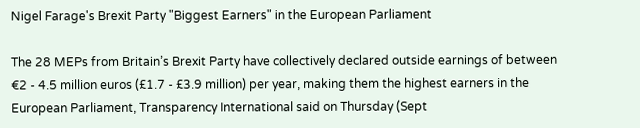Nigel Farage's Brexit Party "Biggest Earners" in the European Parliament

The 28 MEPs from Britain’s Brexit Party have collectively declared outside earnings of between €2 - 4.5 million euros (£1.7 - £3.9 million) per year, making them the highest earners in the European Parliament, Transparency International said on Thursday (Sept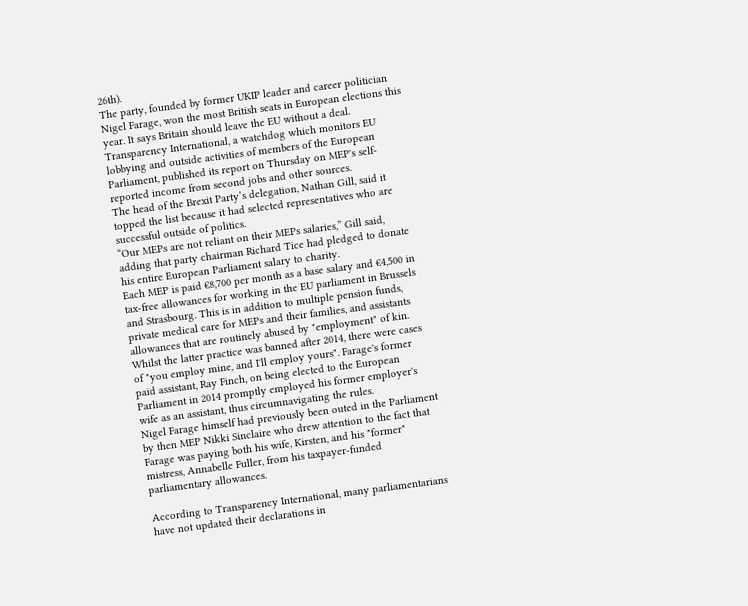26th).
The party, founded by former UKIP leader and career politician Nigel Farage, won the most British seats in European elections this year. It says Britain should leave the EU without a deal.
Transparency International, a watchdog which monitors EU lobbying and outside activities of members of the European Parliament, published its report on Thursday on MEP's self-reported income from second jobs and other sources.
The head of the Brexit Party’s delegation, Nathan Gill, said it topped the list because it had selected representatives who are successful outside of politics.
“Our MEPs are not reliant on their MEPs salaries,” Gill said, adding that party chairman Richard Tice had pledged to donate his entire European Parliament salary to charity.
Each MEP is paid €8,700 per month as a base salary and €4,500 in tax-free allowances for working in the EU parliament in Brussels and Strasbourg. This is in addition to multiple pension funds, private medical care for MEPs and their families, and assistants allowances that are routinely abused by "employment" of kin. Whilst the latter practice was banned after 2014, there were cases of "you employ mine, and I'll employ yours". Farage's former paid assistant, Ray Finch, on being elected to the European Parliament in 2014 promptly employed his former employer's wife as an assistant, thus circumnavigating the rules.
Nigel Farage himself had previously been outed in the Parliament by then MEP Nikki Sinclaire who drew attention to the fact that Farage was paying both his wife, Kirsten, and his "former" mistress, Annabelle Fuller, from his taxpayer-funded parliamentary allowances.

According to Transparency International, many parliamentarians have not updated their declarations in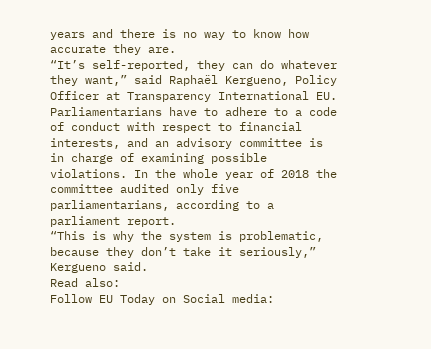years and there is no way to know how accurate they are.
“It’s self-reported, they can do whatever they want,” said Raphaël Kergueno, Policy Officer at Transparency International EU.
Parliamentarians have to adhere to a code of conduct with respect to financial interests, and an advisory committee is in charge of examining possible violations. In the whole year of 2018 the committee audited only five parliamentarians, according to a parliament report.
“This is why the system is problematic, because they don’t take it seriously,” Kergueno said.
Read also:
Follow EU Today on Social media: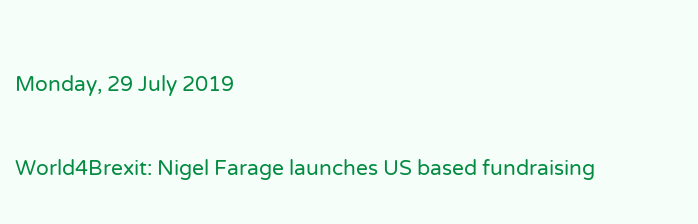Monday, 29 July 2019

World4Brexit: Nigel Farage launches US based fundraising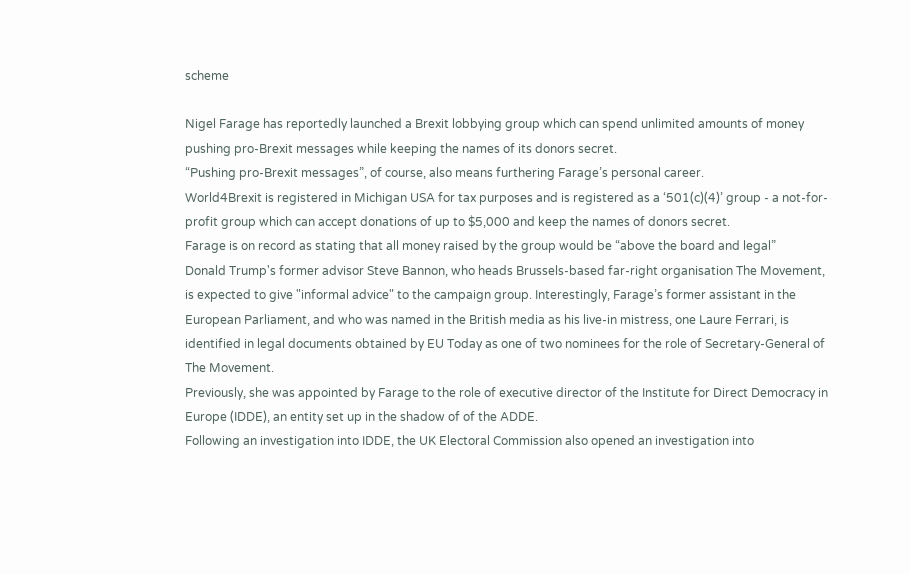scheme

Nigel Farage has reportedly launched a Brexit lobbying group which can spend unlimited amounts of money pushing pro-Brexit messages while keeping the names of its donors secret.
“Pushing pro-Brexit messages”, of course, also means furthering Farage’s personal career.
World4Brexit is registered in Michigan USA for tax purposes and is registered as a ‘501(c)(4)’ group - a not-for-profit group which can accept donations of up to $5,000 and keep the names of donors secret.
Farage is on record as stating that all money raised by the group would be “above the board and legal”
Donald Trump's former advisor Steve Bannon, who heads Brussels-based far-right organisation The Movement, is expected to give "informal advice" to the campaign group. Interestingly, Farage’s former assistant in the European Parliament, and who was named in the British media as his live-in mistress, one Laure Ferrari, is identified in legal documents obtained by EU Today as one of two nominees for the role of Secretary-General of The Movement.
Previously, she was appointed by Farage to the role of executive director of the Institute for Direct Democracy in Europe (IDDE), an entity set up in the shadow of of the ADDE.
Following an investigation into IDDE, the UK Electoral Commission also opened an investigation into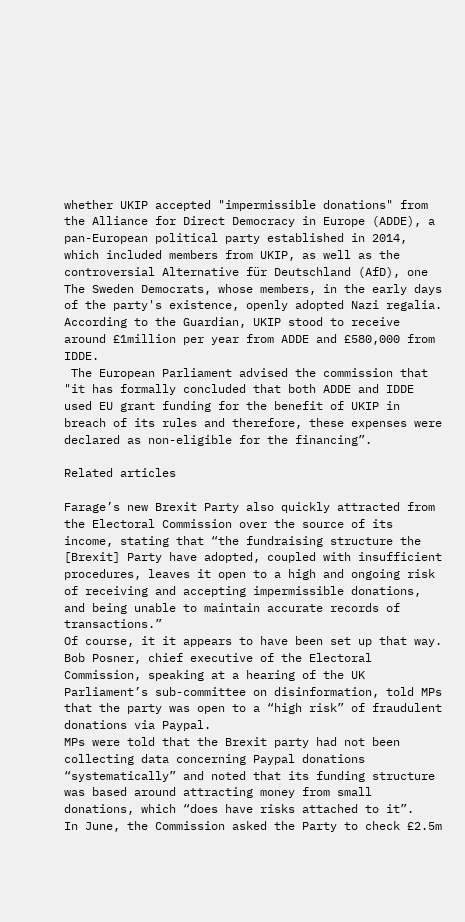whether UKIP accepted "impermissible donations" from the Alliance for Direct Democracy in Europe (ADDE), a pan-European political party established in 2014, which included members from UKIP, as well as the controversial Alternative für Deutschland (AfD), one The Sweden Democrats, whose members, in the early days of the party's existence, openly adopted Nazi regalia.
According to the Guardian, UKIP stood to receive around £1million per year from ADDE and £580,000 from IDDE.
 The European Parliament advised the commission that "it has formally concluded that both ADDE and IDDE used EU grant funding for the benefit of UKIP in breach of its rules and therefore, these expenses were declared as non-eligible for the financing”.

Related articles

Farage’s new Brexit Party also quickly attracted from the Electoral Commission over the source of its income, stating that “the fundraising structure the [Brexit] Party have adopted, coupled with insufficient procedures, leaves it open to a high and ongoing risk of receiving and accepting impermissible donations, and being unable to maintain accurate records of transactions.”
Of course, it it appears to have been set up that way. Bob Posner, chief executive of the Electoral Commission, speaking at a hearing of the UK Parliament’s sub-committee on disinformation, told MPs that the party was open to a “high risk” of fraudulent donations via Paypal.
MPs were told that the Brexit party had not been collecting data concerning Paypal donations “systematically” and noted that its funding structure was based around attracting money from small donations, which “does have risks attached to it”.
In June, the Commission asked the Party to check £2.5m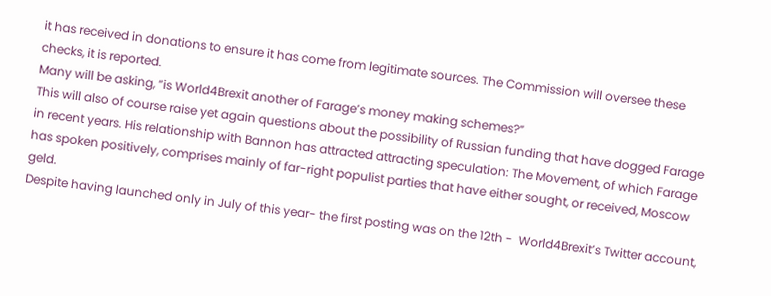it has received in donations to ensure it has come from legitimate sources. The Commission will oversee these checks, it is reported.
Many will be asking, “is World4Brexit another of Farage’s money making schemes?”
This will also of course raise yet again questions about the possibility of Russian funding that have dogged Farage in recent years. His relationship with Bannon has attracted attracting speculation: The Movement, of which Farage has spoken positively, comprises mainly of far-right populist parties that have either sought, or received, Moscow geld.
Despite having launched only in July of this year- the first posting was on the 12th -  World4Brexit’s Twitter account,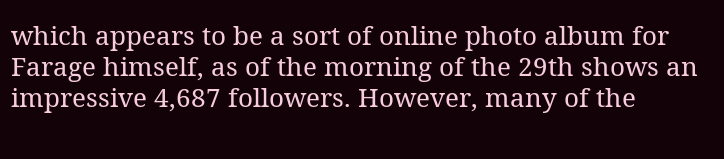which appears to be a sort of online photo album for Farage himself, as of the morning of the 29th shows an impressive 4,687 followers. However, many of the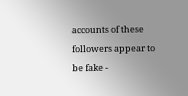accounts of these followers appear to be fake -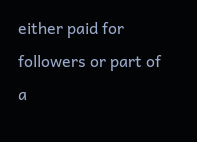either paid for followers or part of a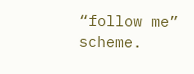“follow me” scheme.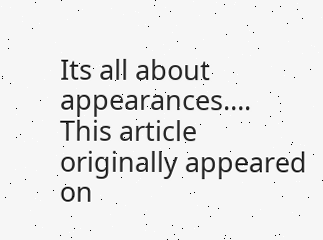Its all about appearances….
This article originally appeared on